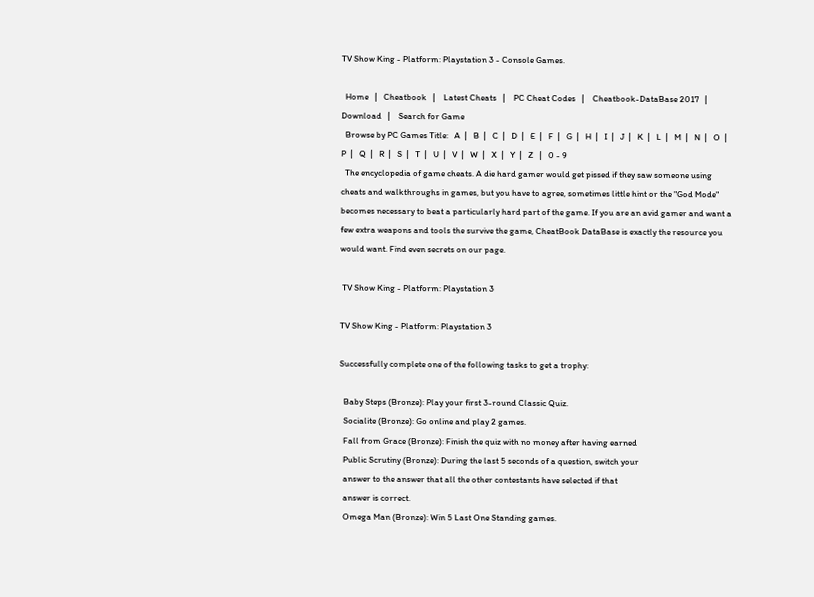TV Show King - Platform: Playstation 3 - Console Games.

  Home   |   Cheatbook   |    Latest Cheats   |    PC Cheat Codes   |    Cheatbook-DataBase 2017   |    Download   |    Search for Game
  Browse by PC Games Title:   A  |   B  |   C  |   D  |   E  |   F  |   G  |   H  |   I  |   J  |   K  |   L  |   M  |   N  |   O  |   P  |   Q  |   R  |   S  |   T  |   U  |   V  |   W  |   X  |   Y  |   Z   |   0 - 9
  The encyclopedia of game cheats. A die hard gamer would get pissed if they saw someone using cheats and walkthroughs in games, but you have to agree, sometimes little hint or the "God Mode" becomes necessary to beat a particularly hard part of the game. If you are an avid gamer and want a few extra weapons and tools the survive the game, CheatBook DataBase is exactly the resource you would want. Find even secrets on our page.

 TV Show King - Platform: Playstation 3

TV Show King - Platform: Playstation 3

Successfully complete one of the following tasks to get a trophy:

  Baby Steps (Bronze): Play your first 3-round Classic Quiz.
  Socialite (Bronze): Go online and play 2 games.
  Fall from Grace (Bronze): Finish the quiz with no money after having earned
  Public Scrutiny (Bronze): During the last 5 seconds of a question, switch your
  answer to the answer that all the other contestants have selected if that
  answer is correct.
  Omega Man (Bronze): Win 5 Last One Standing games.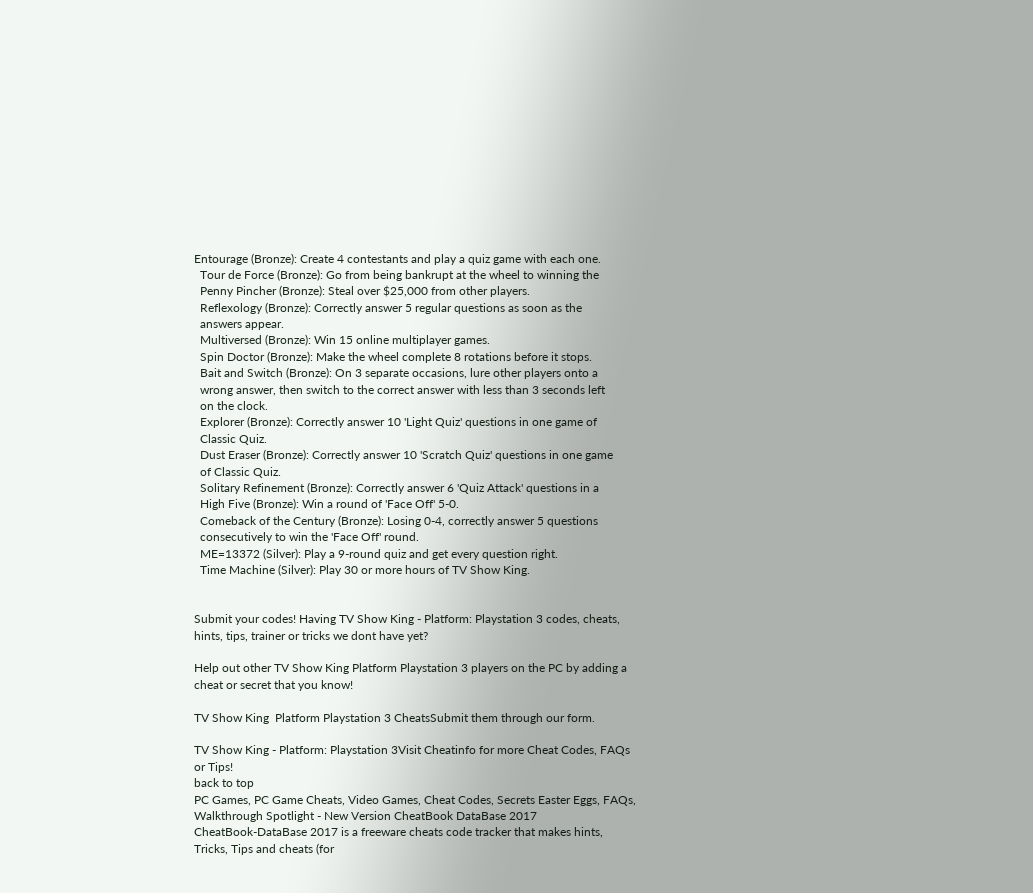Entourage (Bronze): Create 4 contestants and play a quiz game with each one.
  Tour de Force (Bronze): Go from being bankrupt at the wheel to winning the
  Penny Pincher (Bronze): Steal over $25,000 from other players.
  Reflexology (Bronze): Correctly answer 5 regular questions as soon as the
  answers appear.
  Multiversed (Bronze): Win 15 online multiplayer games.
  Spin Doctor (Bronze): Make the wheel complete 8 rotations before it stops.
  Bait and Switch (Bronze): On 3 separate occasions, lure other players onto a
  wrong answer, then switch to the correct answer with less than 3 seconds left
  on the clock.
  Explorer (Bronze): Correctly answer 10 'Light Quiz' questions in one game of
  Classic Quiz.
  Dust Eraser (Bronze): Correctly answer 10 'Scratch Quiz' questions in one game
  of Classic Quiz.
  Solitary Refinement (Bronze): Correctly answer 6 'Quiz Attack' questions in a
  High Five (Bronze): Win a round of 'Face Off' 5-0.
  Comeback of the Century (Bronze): Losing 0-4, correctly answer 5 questions
  consecutively to win the 'Face Off' round.
  ME=13372 (Silver): Play a 9-round quiz and get every question right.
  Time Machine (Silver): Play 30 or more hours of TV Show King.


Submit your codes! Having TV Show King - Platform: Playstation 3 codes, cheats, hints, tips, trainer or tricks we dont have yet?

Help out other TV Show King Platform Playstation 3 players on the PC by adding a cheat or secret that you know!

TV Show King  Platform Playstation 3 CheatsSubmit them through our form.

TV Show King - Platform: Playstation 3Visit Cheatinfo for more Cheat Codes, FAQs or Tips!
back to top
PC Games, PC Game Cheats, Video Games, Cheat Codes, Secrets Easter Eggs, FAQs, Walkthrough Spotlight - New Version CheatBook DataBase 2017
CheatBook-DataBase 2017 is a freeware cheats code tracker that makes hints, Tricks, Tips and cheats (for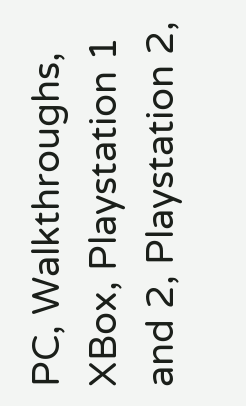PC, Walkthroughs, XBox, Playstation 1 and 2, Playstation 2,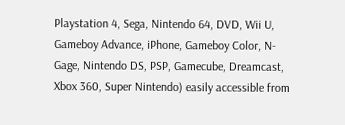Playstation 4, Sega, Nintendo 64, DVD, Wii U, Gameboy Advance, iPhone, Gameboy Color, N-Gage, Nintendo DS, PSP, Gamecube, Dreamcast, Xbox 360, Super Nintendo) easily accessible from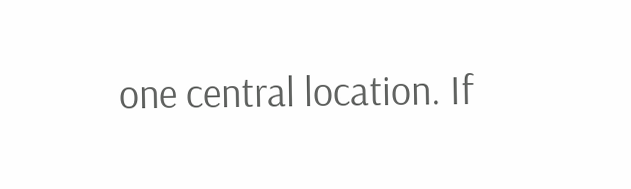one central location. If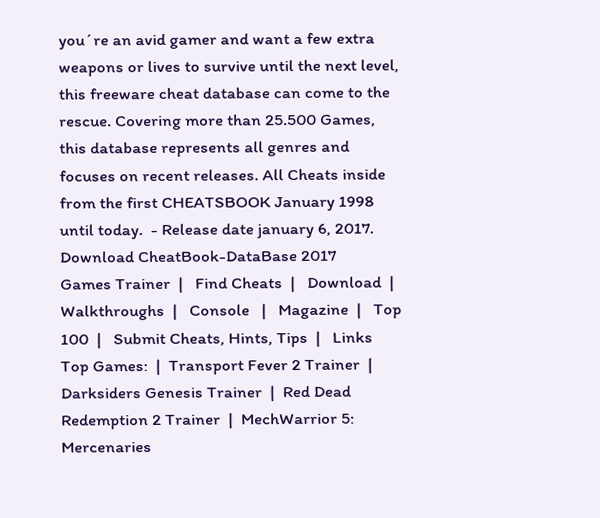you´re an avid gamer and want a few extra weapons or lives to survive until the next level, this freeware cheat database can come to the rescue. Covering more than 25.500 Games, this database represents all genres and focuses on recent releases. All Cheats inside from the first CHEATSBOOK January 1998 until today.  - Release date january 6, 2017. Download CheatBook-DataBase 2017
Games Trainer  |   Find Cheats  |   Download  |   Walkthroughs  |   Console   |   Magazine  |   Top 100  |   Submit Cheats, Hints, Tips  |   Links
Top Games:  |  Transport Fever 2 Trainer  |  Darksiders Genesis Trainer  |  Red Dead Redemption 2 Trainer  |  MechWarrior 5: Mercenaries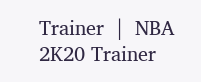Trainer  |  NBA 2K20 Trainer